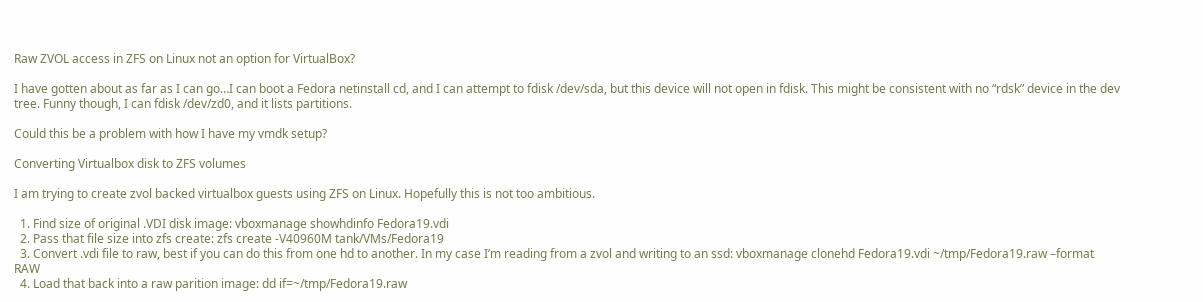Raw ZVOL access in ZFS on Linux not an option for VirtualBox?

I have gotten about as far as I can go…I can boot a Fedora netinstall cd, and I can attempt to fdisk /dev/sda, but this device will not open in fdisk. This might be consistent with no “rdsk” device in the dev tree. Funny though, I can fdisk /dev/zd0, and it lists partitions.

Could this be a problem with how I have my vmdk setup?

Converting Virtualbox disk to ZFS volumes

I am trying to create zvol backed virtualbox guests using ZFS on Linux. Hopefully this is not too ambitious.

  1. Find size of original .VDI disk image: vboxmanage showhdinfo Fedora19.vdi
  2. Pass that file size into zfs create: zfs create -V40960M tank/VMs/Fedora19
  3. Convert .vdi file to raw, best if you can do this from one hd to another. In my case I’m reading from a zvol and writing to an ssd: vboxmanage clonehd Fedora19.vdi ~/tmp/Fedora19.raw –format RAW
  4. Load that back into a raw parition image: dd if=~/tmp/Fedora19.raw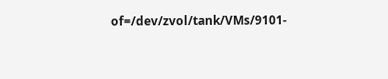of=/dev/zvol/tank/VMs/9101-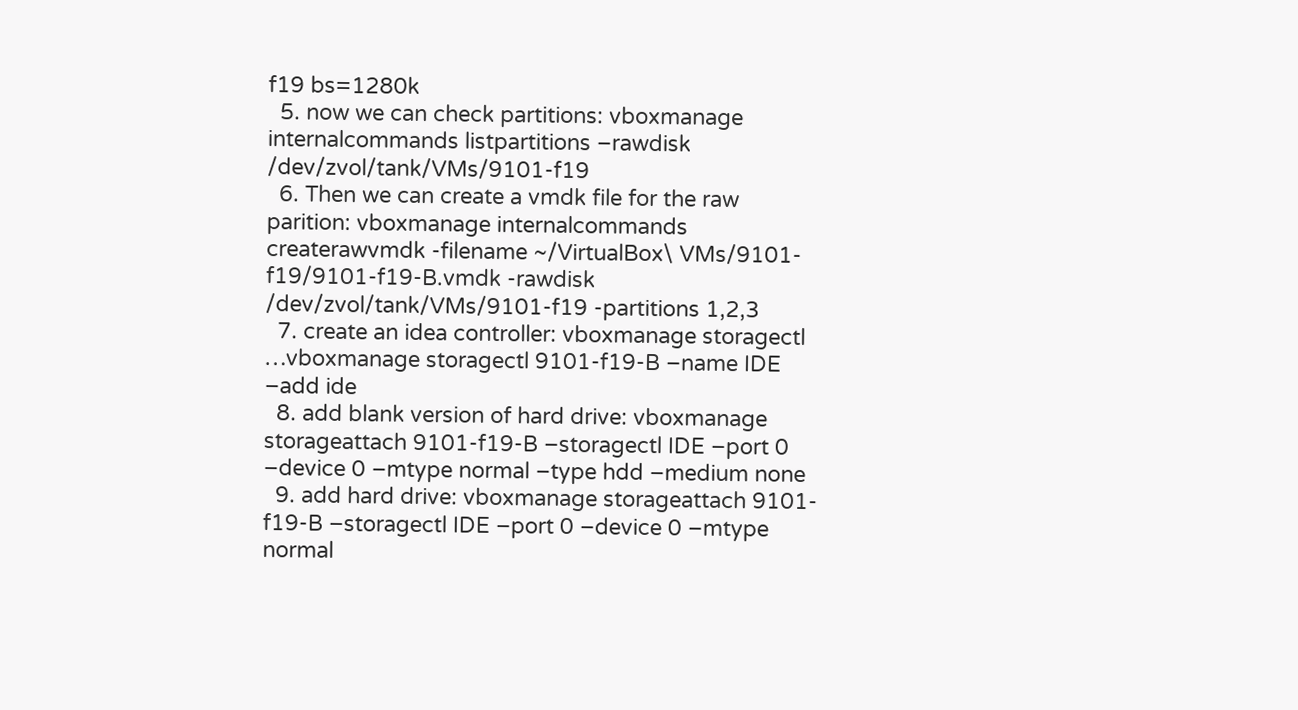f19 bs=1280k
  5. now we can check partitions: vboxmanage internalcommands listpartitions –rawdisk /dev/zvol/tank/VMs/9101-f19
  6. Then we can create a vmdk file for the raw parition: vboxmanage internalcommands createrawvmdk -filename ~/VirtualBox\ VMs/9101-f19/9101-f19-B.vmdk -rawdisk /dev/zvol/tank/VMs/9101-f19 -partitions 1,2,3
  7. create an idea controller: vboxmanage storagectl …vboxmanage storagectl 9101-f19-B –name IDE –add ide
  8. add blank version of hard drive: vboxmanage storageattach 9101-f19-B –storagectl IDE –port 0 –device 0 –mtype normal –type hdd –medium none
  9. add hard drive: vboxmanage storageattach 9101-f19-B –storagectl IDE –port 0 –device 0 –mtype normal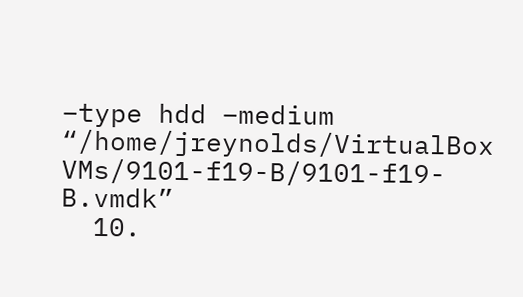–type hdd –medium “/home/jreynolds/VirtualBox VMs/9101-f19-B/9101-f19-B.vmdk”
  10.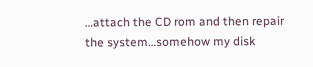…attach the CD rom and then repair the system…somehow my disk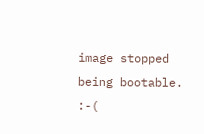image stopped being bootable. :-(